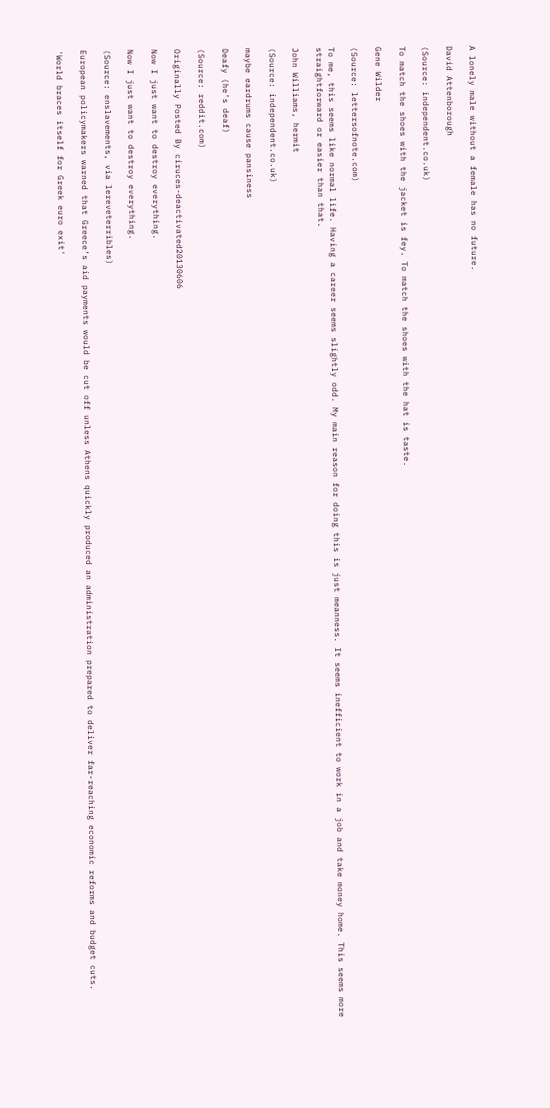A lonely male without a female has no future.

David Attenborough

(Source: independent.co.uk)

To match the shoes with the jacket is fey. To match the shoes with the hat is taste.

Gene Wilder

(Source: lettersofnote.com)

To me, this seems like normal life. Having a career seems slightly odd. My main reason for doing this is just meanness. It seems inefficient to work in a job and take money home. This seems more straightforward or easier than that.

John Williams, hermit

(Source: independent.co.uk)

maybe eardrums cause pansiness

Deafy (he’s deaf)

(Source: reddit.com)

Originally Posted By ciruces-deactivated20130606

Now I just want to destroy everything.

Now I just want to destroy everything.

(Source: enslavements, via lereveterribles)

European policymakers warned that Greece’s aid payments would be cut off unless Athens quickly produced an administration prepared to deliver far-reaching economic reforms and budget cuts.

'World braces itself for Greek euro exit'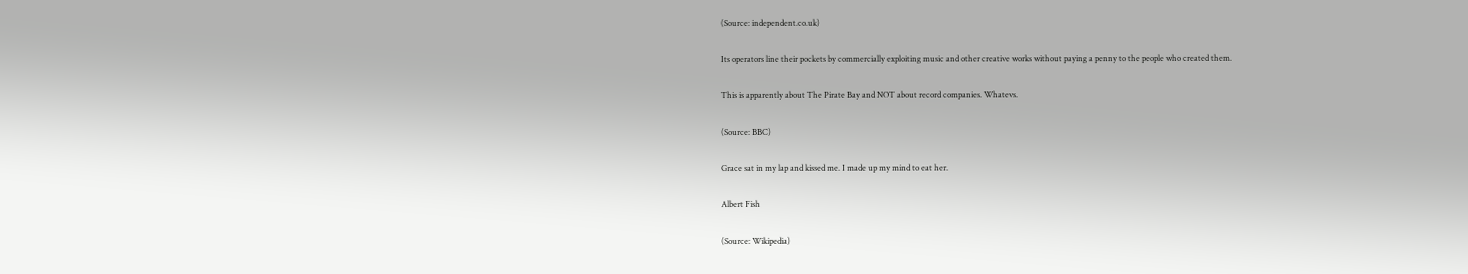(Source: independent.co.uk)

Its operators line their pockets by commercially exploiting music and other creative works without paying a penny to the people who created them.

This is apparently about The Pirate Bay and NOT about record companies. Whatevs.

(Source: BBC)

Grace sat in my lap and kissed me. I made up my mind to eat her.

Albert Fish

(Source: Wikipedia)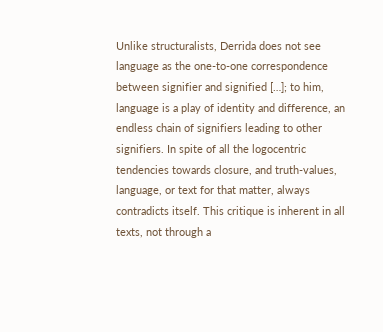Unlike structuralists, Derrida does not see language as the one-to-one correspondence between signifier and signified […]; to him, language is a play of identity and difference, an endless chain of signifiers leading to other signifiers. In spite of all the logocentric tendencies towards closure, and truth-values, language, or text for that matter, always contradicts itself. This critique is inherent in all texts, not through a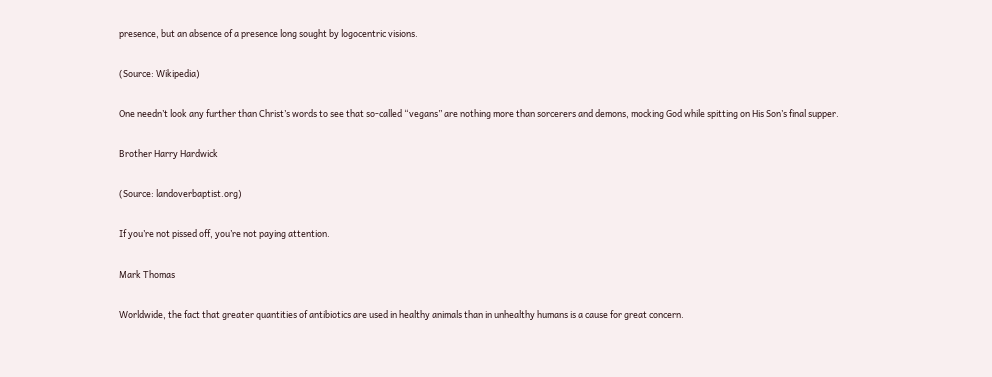presence, but an absence of a presence long sought by logocentric visions.

(Source: Wikipedia)

One needn’t look any further than Christ’s words to see that so-called “vegans” are nothing more than sorcerers and demons, mocking God while spitting on His Son’s final supper.

Brother Harry Hardwick

(Source: landoverbaptist.org)

If you’re not pissed off, you’re not paying attention.

Mark Thomas

Worldwide, the fact that greater quantities of antibiotics are used in healthy animals than in unhealthy humans is a cause for great concern.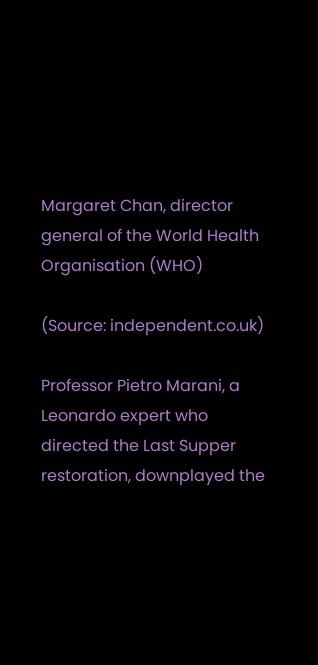Margaret Chan, director general of the World Health Organisation (WHO)

(Source: independent.co.uk)

Professor Pietro Marani, a Leonardo expert who directed the Last Supper restoration, downplayed the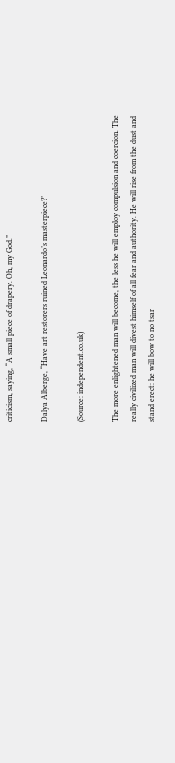criticism, saying, “A small piece of drapery. Oh, my God.”

Dalya Alberge, “Have art restorers ruined Leonardo’s masterpiece?’

(Source: independent.co.uk)

The more enlightened man will become, the less he will employ compulsion and coercion. The really civilized man will divest himself of all fear and authority. He will rise from the dust and stand erect: he will bow to no tsar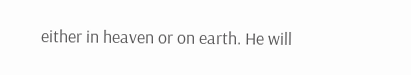either in heaven or on earth. He will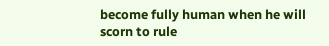become fully human when he will scorn to rule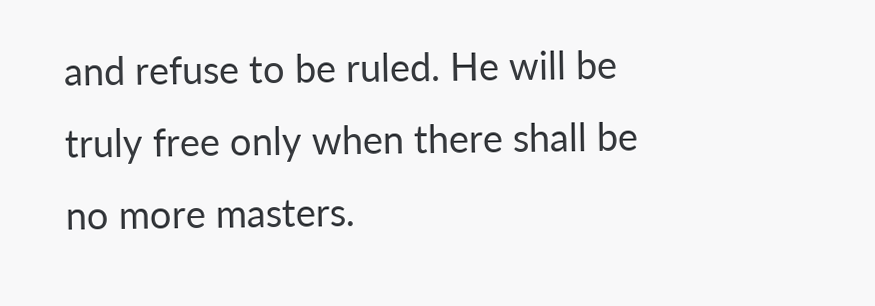and refuse to be ruled. He will be truly free only when there shall be no more masters.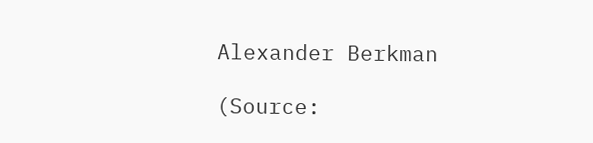Alexander Berkman

(Source: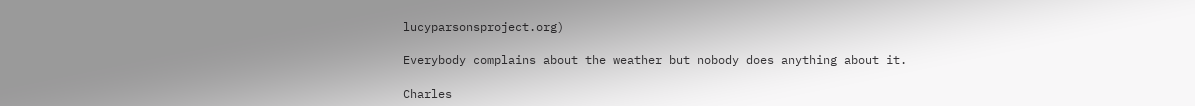lucyparsonsproject.org)

Everybody complains about the weather but nobody does anything about it.

Charles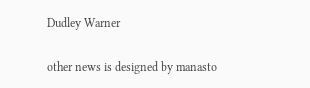Dudley Warner

other news is designed by manasto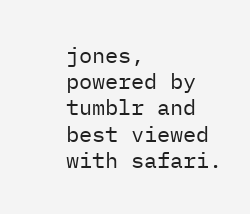jones, powered by tumblr and best viewed with safari.